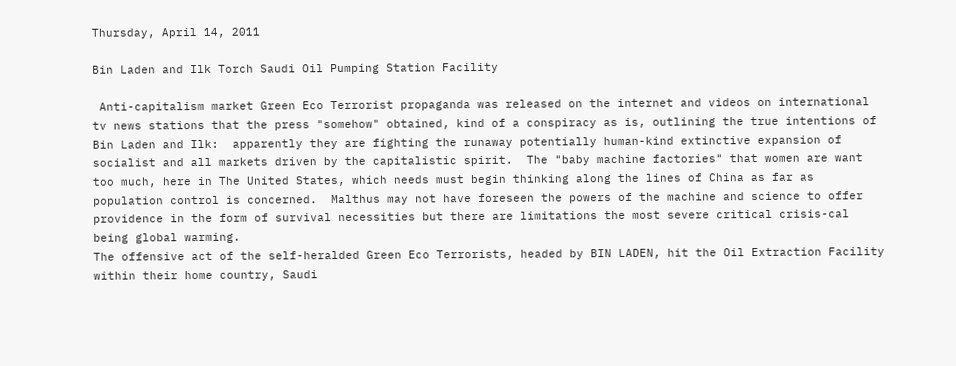Thursday, April 14, 2011

Bin Laden and Ilk Torch Saudi Oil Pumping Station Facility

 Anti-capitalism market Green Eco Terrorist propaganda was released on the internet and videos on international tv news stations that the press "somehow" obtained, kind of a conspiracy as is, outlining the true intentions of Bin Laden and Ilk:  apparently they are fighting the runaway potentially human-kind extinctive expansion of socialist and all markets driven by the capitalistic spirit.  The "baby machine factories" that women are want too much, here in The United States, which needs must begin thinking along the lines of China as far as population control is concerned.  Malthus may not have foreseen the powers of the machine and science to offer providence in the form of survival necessities but there are limitations the most severe critical crisis-cal being global warming.
The offensive act of the self-heralded Green Eco Terrorists, headed by BIN LADEN, hit the Oil Extraction Facility within their home country, Saudi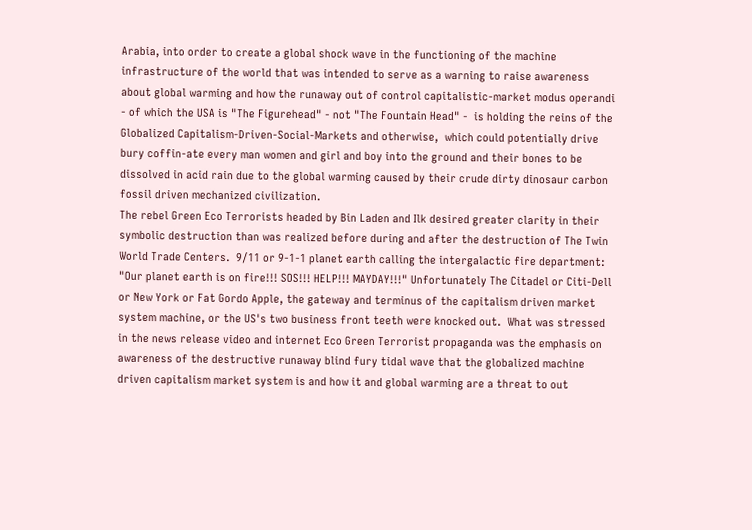Arabia, into order to create a global shock wave in the functioning of the machine infrastructure of the world that was intended to serve as a warning to raise awareness about global warming and how the runaway out of control capitalistic-market modus operandi - of which the USA is "The Figurehead" - not "The Fountain Head" -  is holding the reins of the Globalized Capitalism-Driven-Social-Markets and otherwise,  which could potentially drive bury coffin-ate every man women and girl and boy into the ground and their bones to be dissolved in acid rain due to the global warming caused by their crude dirty dinosaur carbon fossil driven mechanized civilization.
The rebel Green Eco Terrorists headed by Bin Laden and Ilk desired greater clarity in their symbolic destruction than was realized before during and after the destruction of The Twin World Trade Centers.  9/11 or 9-1-1 planet earth calling the intergalactic fire department: "Our planet earth is on fire!!! SOS!!! HELP!!! MAYDAY!!!" Unfortunately The Citadel or Citi-Dell or New York or Fat Gordo Apple, the gateway and terminus of the capitalism driven market system machine, or the US's two business front teeth were knocked out.  What was stressed in the news release video and internet Eco Green Terrorist propaganda was the emphasis on awareness of the destructive runaway blind fury tidal wave that the globalized machine driven capitalism market system is and how it and global warming are a threat to out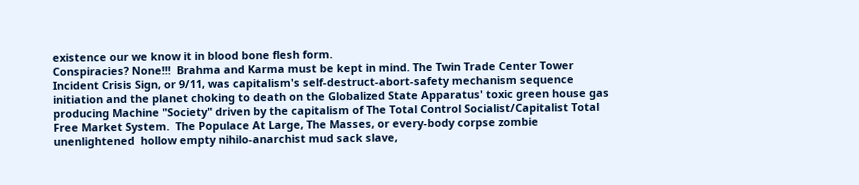existence our we know it in blood bone flesh form.
Conspiracies? None!!!  Brahma and Karma must be kept in mind. The Twin Trade Center Tower Incident Crisis Sign, or 9/11, was capitalism's self-destruct-abort-safety mechanism sequence initiation and the planet choking to death on the Globalized State Apparatus' toxic green house gas producing Machine "Society" driven by the capitalism of The Total Control Socialist/Capitalist Total Free Market System.  The Populace At Large, The Masses, or every-body corpse zombie unenlightened  hollow empty nihilo-anarchist mud sack slave,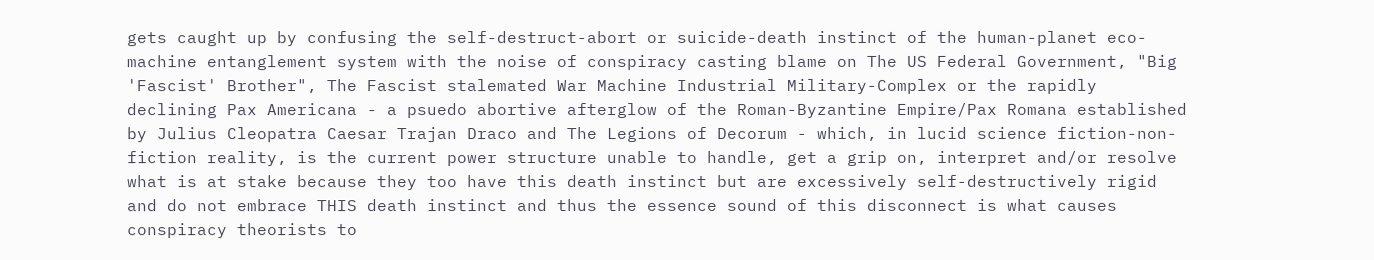gets caught up by confusing the self-destruct-abort or suicide-death instinct of the human-planet eco-machine entanglement system with the noise of conspiracy casting blame on The US Federal Government, "Big 'Fascist' Brother", The Fascist stalemated War Machine Industrial Military-Complex or the rapidly declining Pax Americana - a psuedo abortive afterglow of the Roman-Byzantine Empire/Pax Romana established by Julius Cleopatra Caesar Trajan Draco and The Legions of Decorum - which, in lucid science fiction-non-fiction reality, is the current power structure unable to handle, get a grip on, interpret and/or resolve what is at stake because they too have this death instinct but are excessively self-destructively rigid and do not embrace THIS death instinct and thus the essence sound of this disconnect is what causes conspiracy theorists to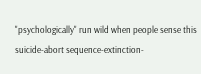"psychologically" run wild when people sense this suicide-abort sequence-extinction-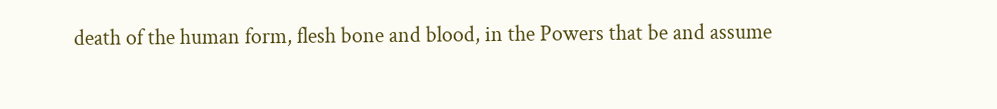death of the human form, flesh bone and blood, in the Powers that be and assume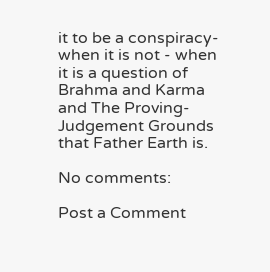it to be a conspiracy- when it is not - when it is a question of Brahma and Karma and The Proving-Judgement Grounds that Father Earth is.

No comments:

Post a Comment